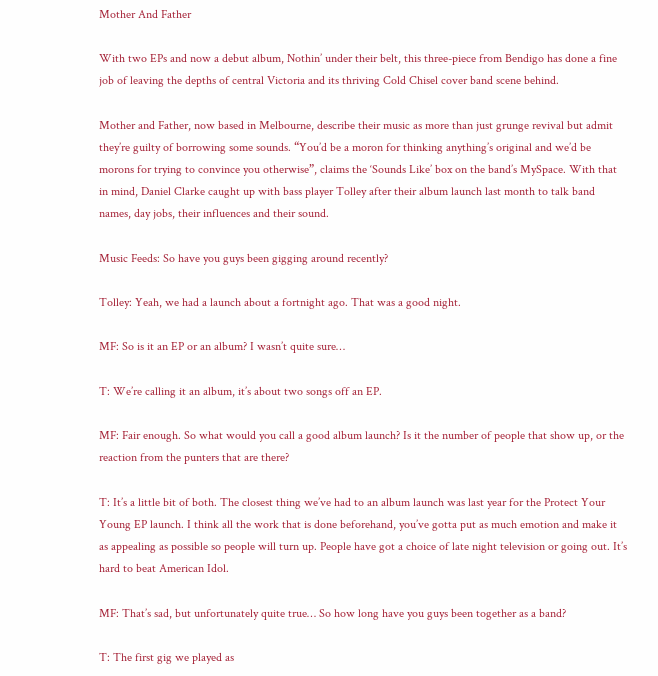Mother And Father

With two EPs and now a debut album, Nothin’ under their belt, this three-piece from Bendigo has done a fine job of leaving the depths of central Victoria and its thriving Cold Chisel cover band scene behind.

Mother and Father, now based in Melbourne, describe their music as more than just grunge revival but admit they’re guilty of borrowing some sounds. “You’d be a moron for thinking anything’s original and we’d be morons for trying to convince you otherwise”, claims the ‘Sounds Like’ box on the band’s MySpace. With that in mind, Daniel Clarke caught up with bass player Tolley after their album launch last month to talk band names, day jobs, their influences and their sound.

Music Feeds: So have you guys been gigging around recently?

Tolley: Yeah, we had a launch about a fortnight ago. That was a good night.

MF: So is it an EP or an album? I wasn’t quite sure…

T: We’re calling it an album, it’s about two songs off an EP.

MF: Fair enough. So what would you call a good album launch? Is it the number of people that show up, or the reaction from the punters that are there?

T: It’s a little bit of both. The closest thing we’ve had to an album launch was last year for the Protect Your Young EP launch. I think all the work that is done beforehand, you’ve gotta put as much emotion and make it as appealing as possible so people will turn up. People have got a choice of late night television or going out. It’s hard to beat American Idol.

MF: That’s sad, but unfortunately quite true… So how long have you guys been together as a band?

T: The first gig we played as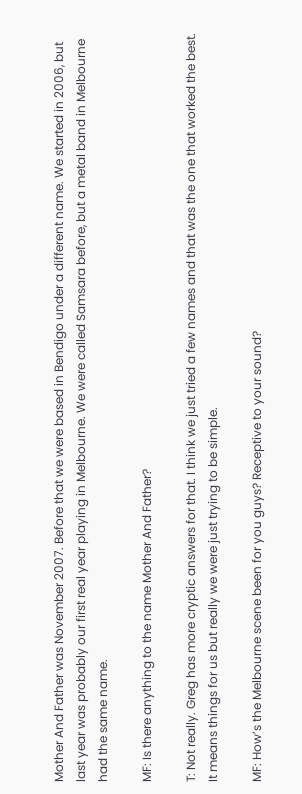Mother And Father was November 2007. Before that we were based in Bendigo under a different name. We started in 2006, but last year was probably our first real year playing in Melbourne. We were called Samsara before, but a metal band in Melbourne had the same name.

MF: Is there anything to the name Mother And Father?

T: Not really. Greg has more cryptic answers for that. I think we just tried a few names and that was the one that worked the best. It means things for us but really we were just trying to be simple.

MF: How’s the Melbourne scene been for you guys? Receptive to your sound?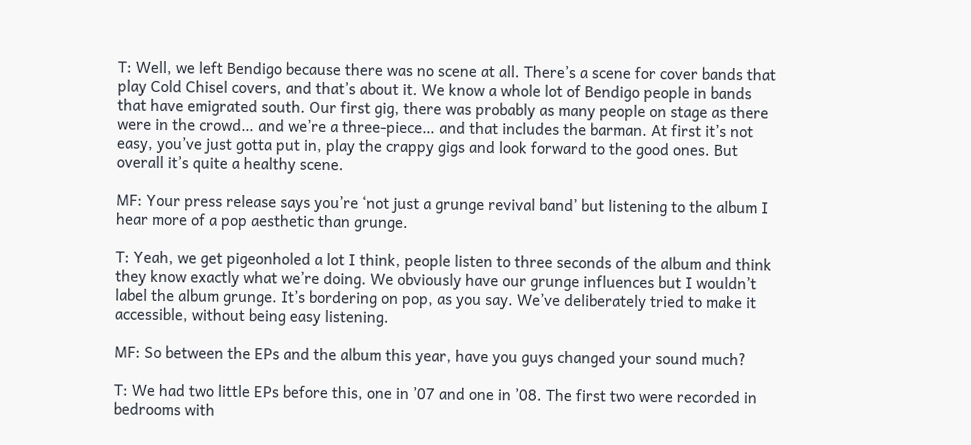T: Well, we left Bendigo because there was no scene at all. There’s a scene for cover bands that play Cold Chisel covers, and that’s about it. We know a whole lot of Bendigo people in bands that have emigrated south. Our first gig, there was probably as many people on stage as there were in the crowd… and we’re a three-piece… and that includes the barman. At first it’s not easy, you’ve just gotta put in, play the crappy gigs and look forward to the good ones. But overall it’s quite a healthy scene.

MF: Your press release says you’re ‘not just a grunge revival band’ but listening to the album I hear more of a pop aesthetic than grunge.

T: Yeah, we get pigeonholed a lot I think, people listen to three seconds of the album and think they know exactly what we’re doing. We obviously have our grunge influences but I wouldn’t label the album grunge. It’s bordering on pop, as you say. We’ve deliberately tried to make it accessible, without being easy listening.

MF: So between the EPs and the album this year, have you guys changed your sound much?

T: We had two little EPs before this, one in ’07 and one in ’08. The first two were recorded in bedrooms with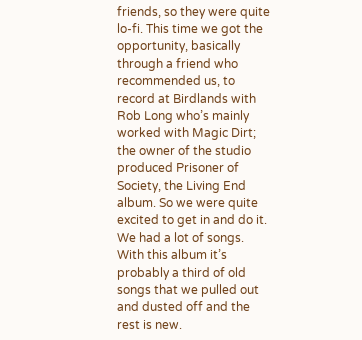friends, so they were quite lo-fi. This time we got the opportunity, basically through a friend who recommended us, to record at Birdlands with Rob Long who’s mainly worked with Magic Dirt; the owner of the studio produced Prisoner of Society, the Living End album. So we were quite excited to get in and do it. We had a lot of songs. With this album it’s probably a third of old songs that we pulled out and dusted off and the rest is new.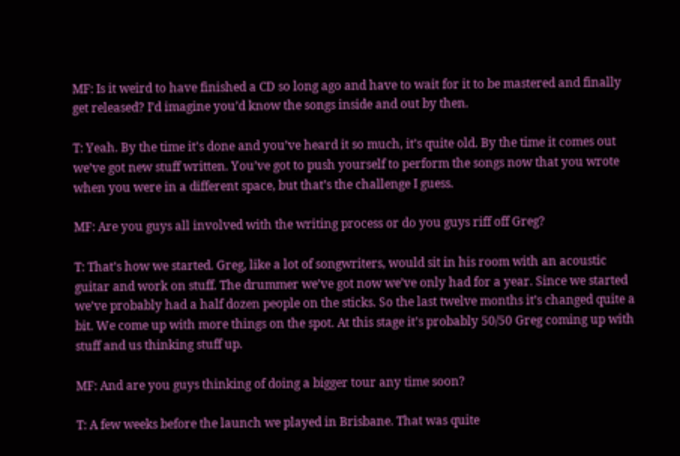MF: Is it weird to have finished a CD so long ago and have to wait for it to be mastered and finally get released? I’d imagine you’d know the songs inside and out by then.

T: Yeah. By the time it’s done and you’ve heard it so much, it’s quite old. By the time it comes out we’ve got new stuff written. You’ve got to push yourself to perform the songs now that you wrote when you were in a different space, but that’s the challenge I guess.

MF: Are you guys all involved with the writing process or do you guys riff off Greg?

T: That’s how we started. Greg, like a lot of songwriters, would sit in his room with an acoustic guitar and work on stuff. The drummer we’ve got now we’ve only had for a year. Since we started we’ve probably had a half dozen people on the sticks. So the last twelve months it’s changed quite a bit. We come up with more things on the spot. At this stage it’s probably 50/50 Greg coming up with stuff and us thinking stuff up.

MF: And are you guys thinking of doing a bigger tour any time soon?

T: A few weeks before the launch we played in Brisbane. That was quite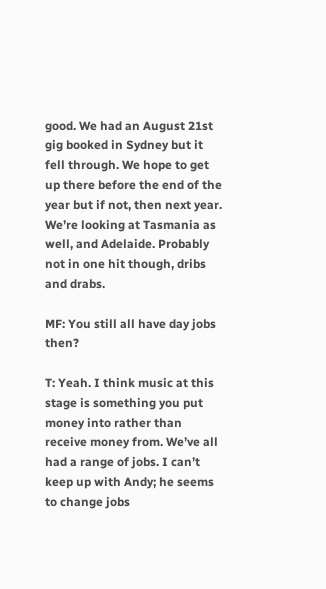good. We had an August 21st gig booked in Sydney but it fell through. We hope to get up there before the end of the year but if not, then next year. We’re looking at Tasmania as well, and Adelaide. Probably not in one hit though, dribs and drabs.

MF: You still all have day jobs then?

T: Yeah. I think music at this stage is something you put money into rather than receive money from. We’ve all had a range of jobs. I can’t keep up with Andy; he seems to change jobs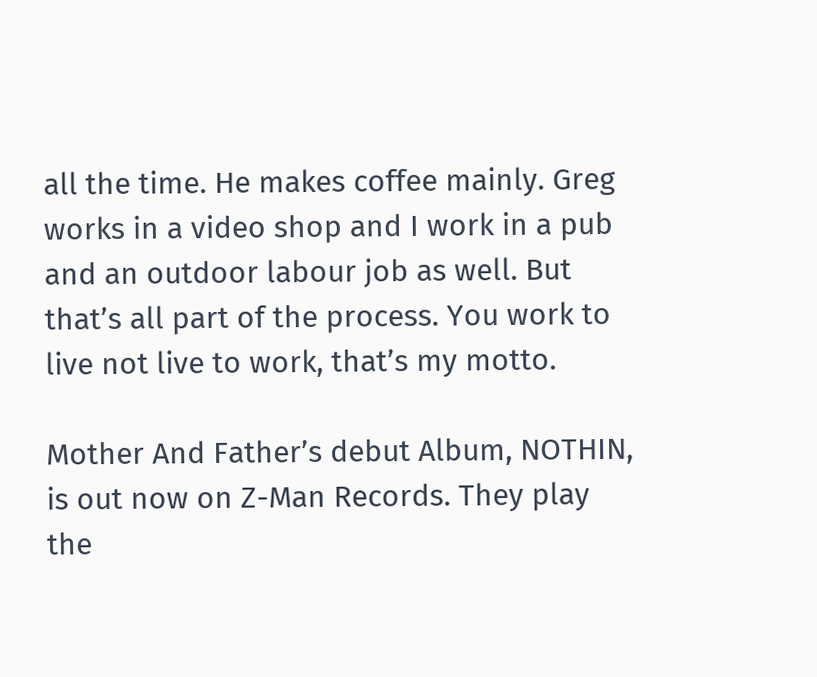all the time. He makes coffee mainly. Greg works in a video shop and I work in a pub and an outdoor labour job as well. But that’s all part of the process. You work to live not live to work, that’s my motto.

Mother And Father’s debut Album, NOTHIN, is out now on Z-Man Records. They play the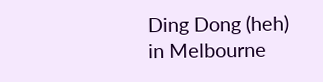Ding Dong (heh) in Melbourne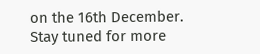on the 16th December. Stay tuned for more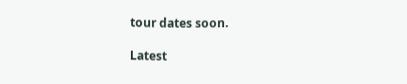tour dates soon.

Latest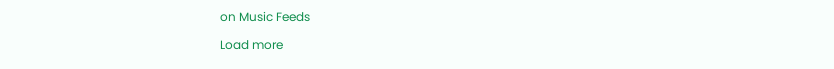on Music Feeds

Load more